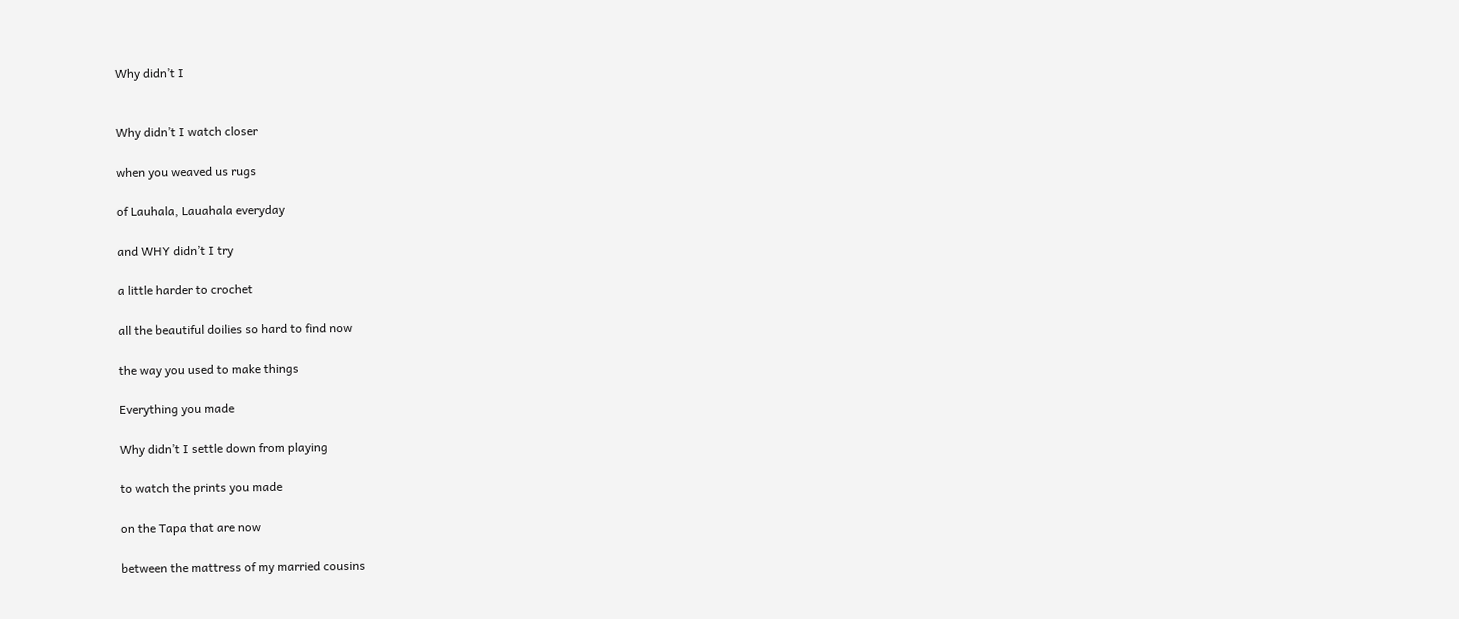Why didn’t I


Why didn’t I watch closer

when you weaved us rugs

of Lauhala, Lauahala everyday

and WHY didn’t I try

a little harder to crochet

all the beautiful doilies so hard to find now

the way you used to make things

Everything you made

Why didn’t I settle down from playing

to watch the prints you made

on the Tapa that are now

between the mattress of my married cousins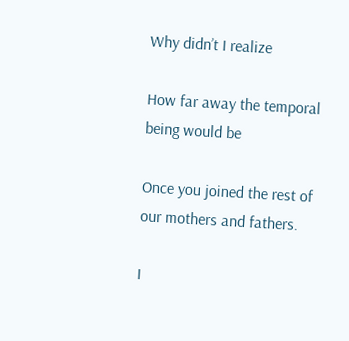Why didn’t I realize

How far away the temporal being would be

Once you joined the rest of our mothers and fathers.

I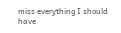miss everything I should have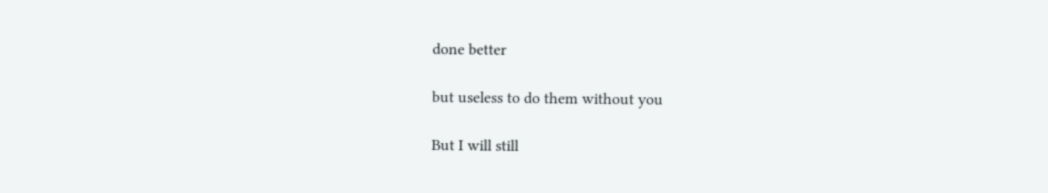done better

but useless to do them without you

But I will still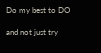Do my best to DO

and not just try